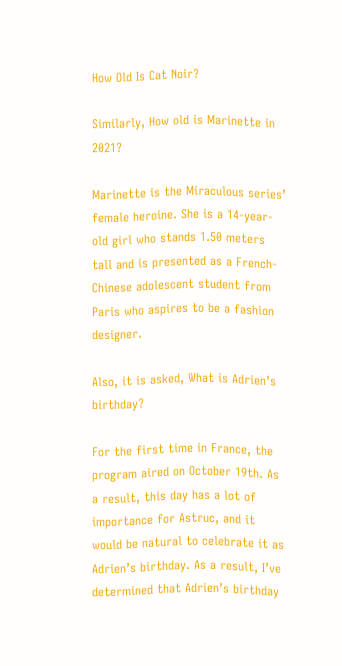How Old Is Cat Noir?

Similarly, How old is Marinette in 2021?

Marinette is the Miraculous series’ female heroine. She is a 14-year-old girl who stands 1.50 meters tall and is presented as a French-Chinese adolescent student from Paris who aspires to be a fashion designer.

Also, it is asked, What is Adrien’s birthday?

For the first time in France, the program aired on October 19th. As a result, this day has a lot of importance for Astruc, and it would be natural to celebrate it as Adrien’s birthday. As a result, I’ve determined that Adrien’s birthday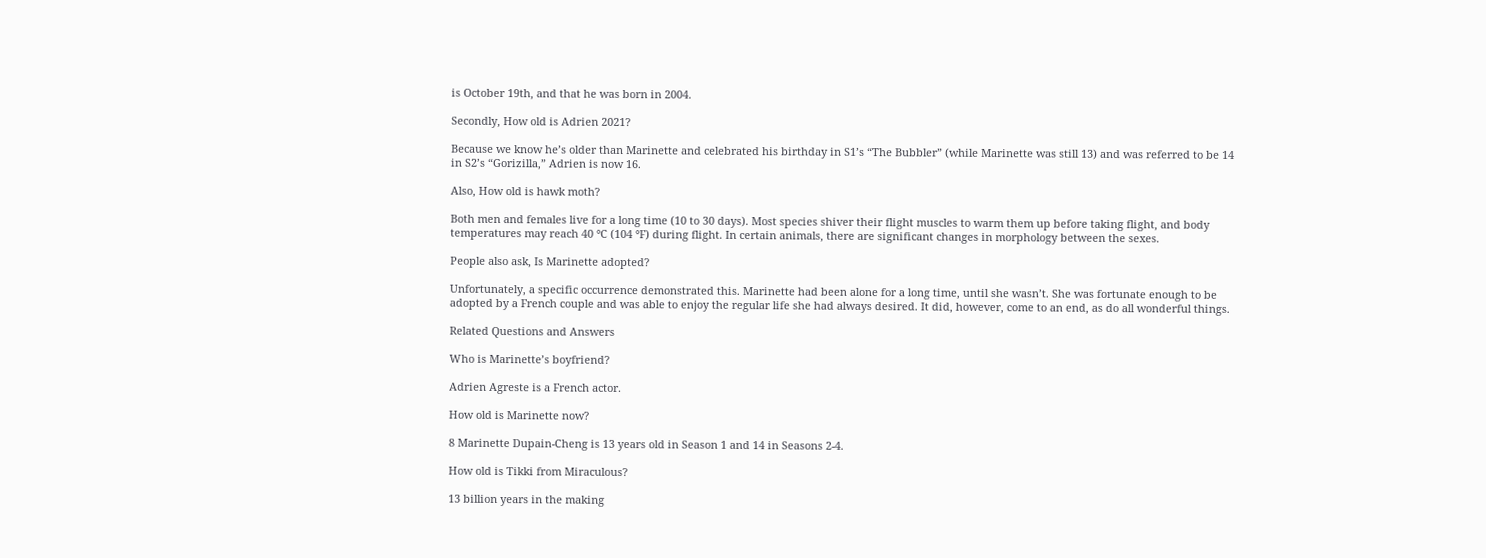is October 19th, and that he was born in 2004.

Secondly, How old is Adrien 2021?

Because we know he’s older than Marinette and celebrated his birthday in S1’s “The Bubbler” (while Marinette was still 13) and was referred to be 14 in S2’s “Gorizilla,” Adrien is now 16.

Also, How old is hawk moth?

Both men and females live for a long time (10 to 30 days). Most species shiver their flight muscles to warm them up before taking flight, and body temperatures may reach 40 °C (104 °F) during flight. In certain animals, there are significant changes in morphology between the sexes.

People also ask, Is Marinette adopted?

Unfortunately, a specific occurrence demonstrated this. Marinette had been alone for a long time, until she wasn’t. She was fortunate enough to be adopted by a French couple and was able to enjoy the regular life she had always desired. It did, however, come to an end, as do all wonderful things.

Related Questions and Answers

Who is Marinette’s boyfriend?

Adrien Agreste is a French actor.

How old is Marinette now?

8 Marinette Dupain-Cheng is 13 years old in Season 1 and 14 in Seasons 2-4.

How old is Tikki from Miraculous?

13 billion years in the making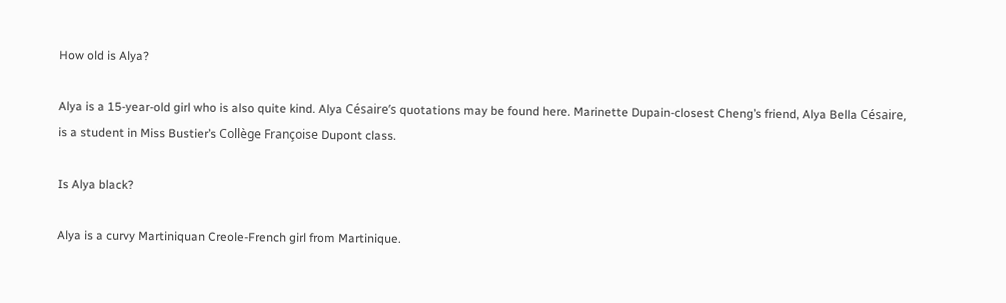How old is Alya?

Alya is a 15-year-old girl who is also quite kind. Alya Césaire’s quotations may be found here. Marinette Dupain-closest Cheng’s friend, Alya Bella Césaire, is a student in Miss Bustier’s Collège Françoise Dupont class.

Is Alya black?

Alya is a curvy Martiniquan Creole-French girl from Martinique.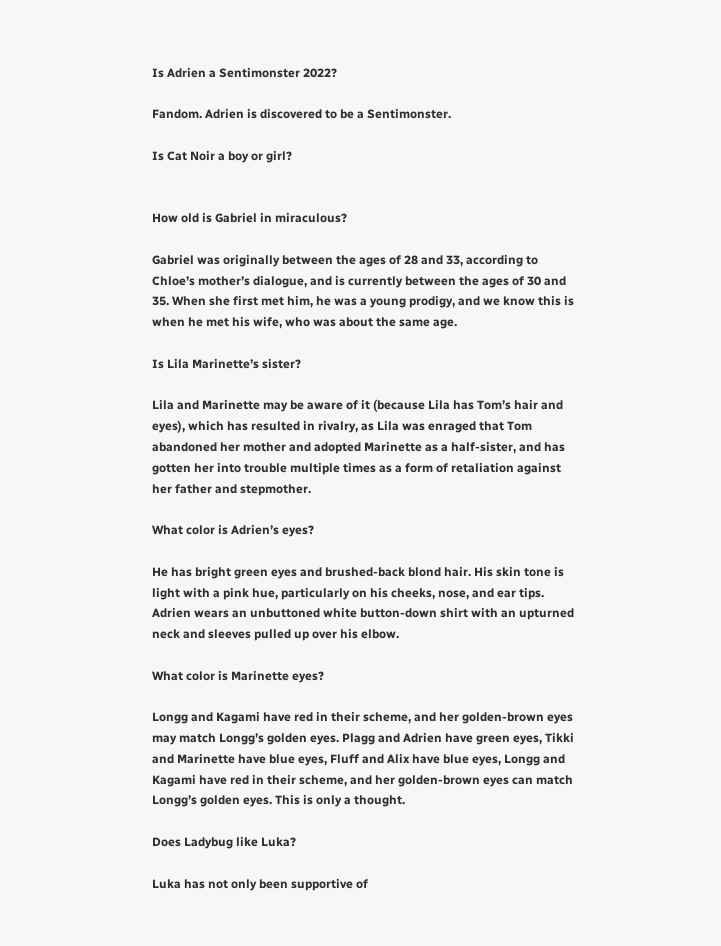Is Adrien a Sentimonster 2022?

Fandom. Adrien is discovered to be a Sentimonster.

Is Cat Noir a boy or girl?


How old is Gabriel in miraculous?

Gabriel was originally between the ages of 28 and 33, according to Chloe’s mother’s dialogue, and is currently between the ages of 30 and 35. When she first met him, he was a young prodigy, and we know this is when he met his wife, who was about the same age.

Is Lila Marinette’s sister?

Lila and Marinette may be aware of it (because Lila has Tom’s hair and eyes), which has resulted in rivalry, as Lila was enraged that Tom abandoned her mother and adopted Marinette as a half-sister, and has gotten her into trouble multiple times as a form of retaliation against her father and stepmother.

What color is Adrien’s eyes?

He has bright green eyes and brushed-back blond hair. His skin tone is light with a pink hue, particularly on his cheeks, nose, and ear tips. Adrien wears an unbuttoned white button-down shirt with an upturned neck and sleeves pulled up over his elbow.

What color is Marinette eyes?

Longg and Kagami have red in their scheme, and her golden-brown eyes may match Longg’s golden eyes. Plagg and Adrien have green eyes, Tikki and Marinette have blue eyes, Fluff and Alix have blue eyes, Longg and Kagami have red in their scheme, and her golden-brown eyes can match Longg’s golden eyes. This is only a thought.

Does Ladybug like Luka?

Luka has not only been supportive of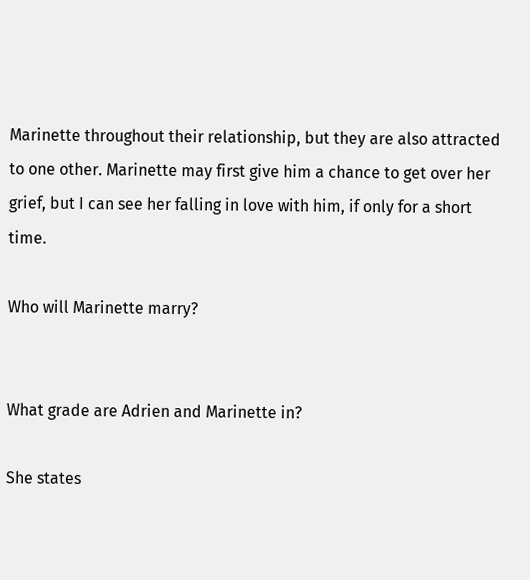Marinette throughout their relationship, but they are also attracted to one other. Marinette may first give him a chance to get over her grief, but I can see her falling in love with him, if only for a short time.

Who will Marinette marry?


What grade are Adrien and Marinette in?

She states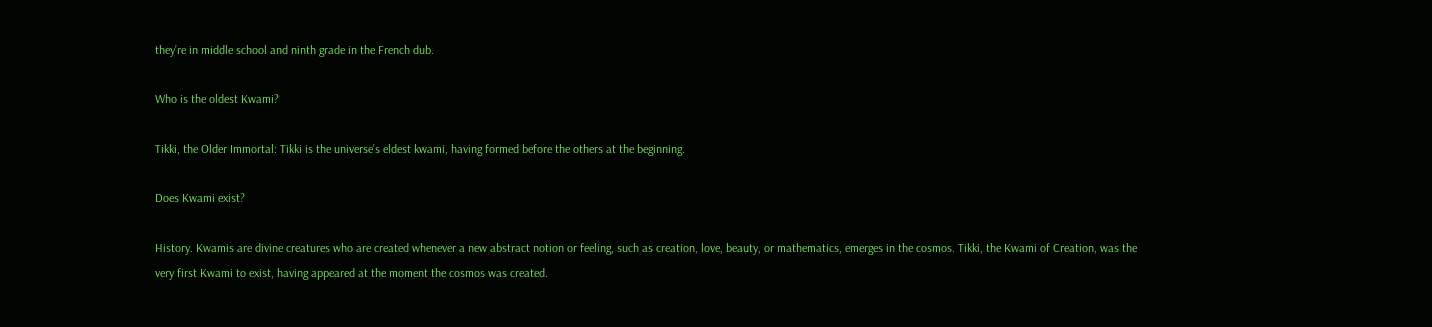they’re in middle school and ninth grade in the French dub.

Who is the oldest Kwami?

Tikki, the Older Immortal: Tikki is the universe’s eldest kwami, having formed before the others at the beginning.

Does Kwami exist?

History. Kwamis are divine creatures who are created whenever a new abstract notion or feeling, such as creation, love, beauty, or mathematics, emerges in the cosmos. Tikki, the Kwami of Creation, was the very first Kwami to exist, having appeared at the moment the cosmos was created.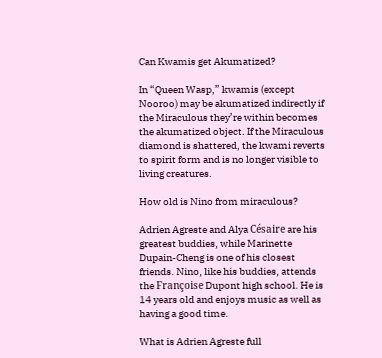Can Kwamis get Akumatized?

In “Queen Wasp,” kwamis (except Nooroo) may be akumatized indirectly if the Miraculous they’re within becomes the akumatized object. If the Miraculous diamond is shattered, the kwami reverts to spirit form and is no longer visible to living creatures.

How old is Nino from miraculous?

Adrien Agreste and Alya Césaire are his greatest buddies, while Marinette Dupain-Cheng is one of his closest friends. Nino, like his buddies, attends the Françoise Dupont high school. He is 14 years old and enjoys music as well as having a good time.

What is Adrien Agreste full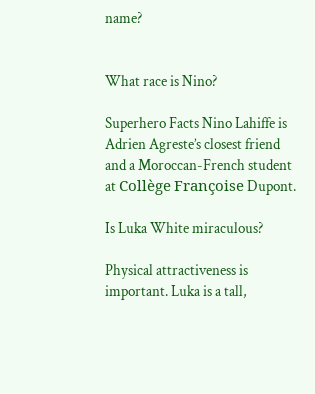name?


What race is Nino?

Superhero Facts Nino Lahiffe is Adrien Agreste’s closest friend and a Moroccan-French student at Collège Françoise Dupont.

Is Luka White miraculous?

Physical attractiveness is important. Luka is a tall,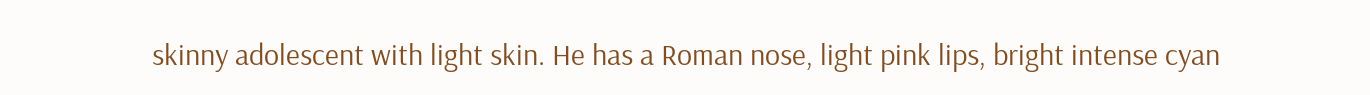skinny adolescent with light skin. He has a Roman nose, light pink lips, bright intense cyan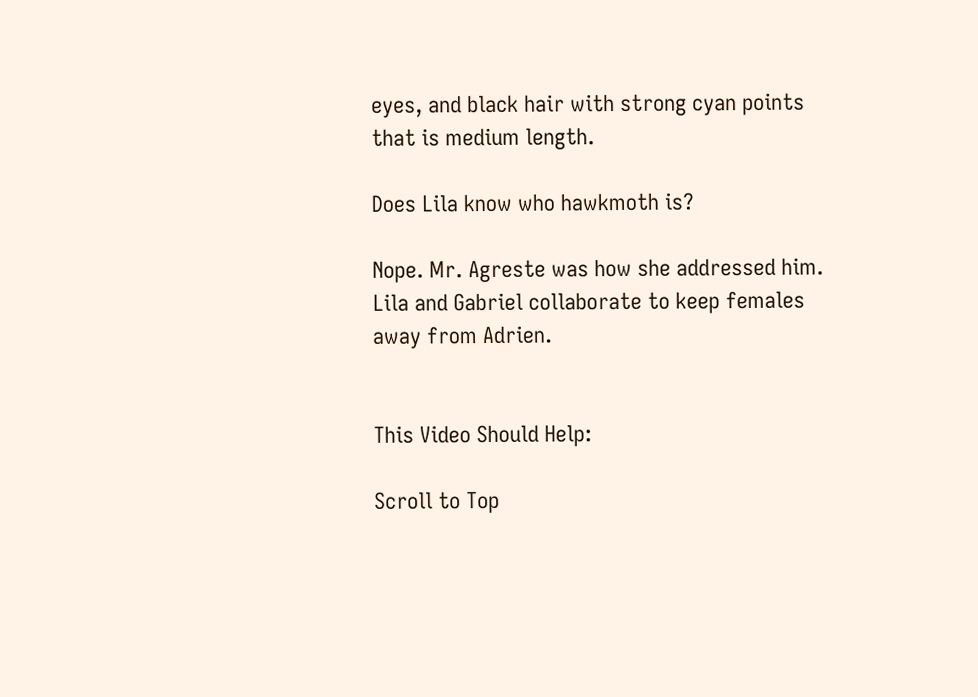eyes, and black hair with strong cyan points that is medium length.

Does Lila know who hawkmoth is?

Nope. Mr. Agreste was how she addressed him. Lila and Gabriel collaborate to keep females away from Adrien.


This Video Should Help:

Scroll to Top